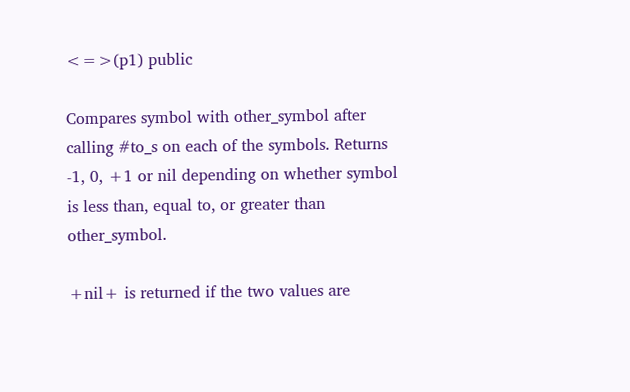<=>(p1) public

Compares symbol with other_symbol after calling #to_s on each of the symbols. Returns -1, 0, +1 or nil depending on whether symbol is less than, equal to, or greater than other_symbol.

+nil+ is returned if the two values are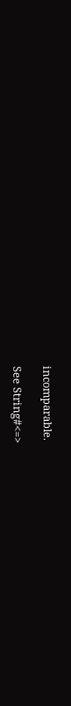incomparable.

See String#<=>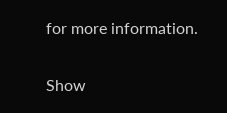for more information.

Show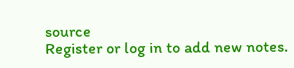source
Register or log in to add new notes.